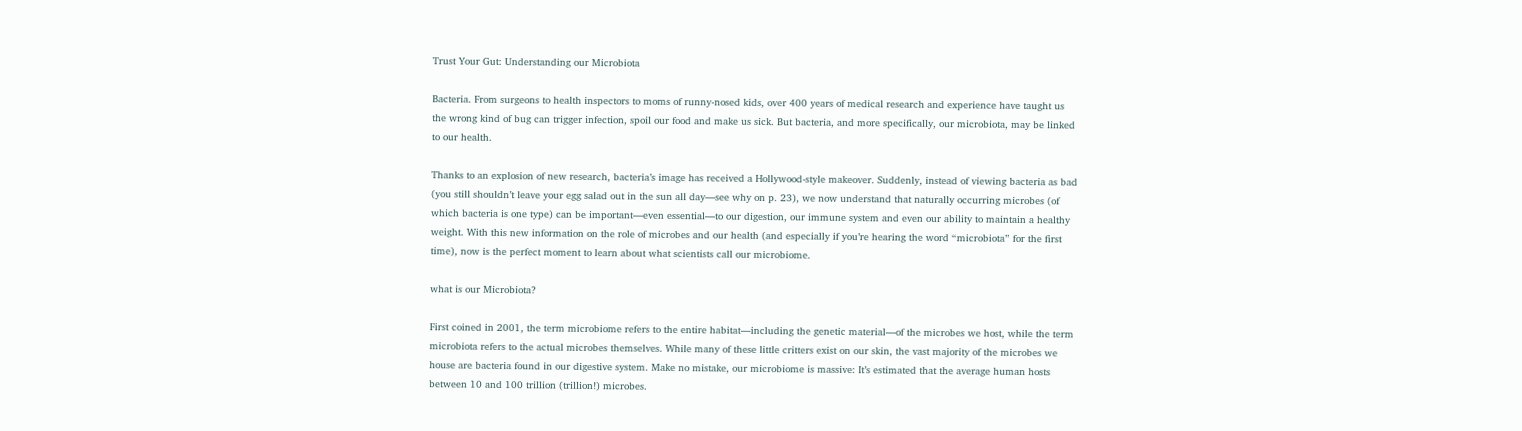Trust Your Gut: Understanding our Microbiota

Bacteria. From surgeons to health inspectors to moms of runny-nosed kids, over 400 years of medical research and experience have taught us the wrong kind of bug can trigger infection, spoil our food and make us sick. But bacteria, and more specifically, our microbiota, may be linked to our health.

Thanks to an explosion of new research, bacteria’s image has received a Hollywood-style makeover. Suddenly, instead of viewing bacteria as bad (you still shouldn’t leave your egg salad out in the sun all day—see why on p. 23), we now understand that naturally occurring microbes (of which bacteria is one type) can be important—even essential—to our digestion, our immune system and even our ability to maintain a healthy weight. With this new information on the role of microbes and our health (and especially if you’re hearing the word “microbiota” for the first time), now is the perfect moment to learn about what scientists call our microbiome.

what is our Microbiota?

First coined in 2001, the term microbiome refers to the entire habitat—including the genetic material—of the microbes we host, while the term microbiota refers to the actual microbes themselves. While many of these little critters exist on our skin, the vast majority of the microbes we house are bacteria found in our digestive system. Make no mistake, our microbiome is massive: It’s estimated that the average human hosts between 10 and 100 trillion (trillion!) microbes.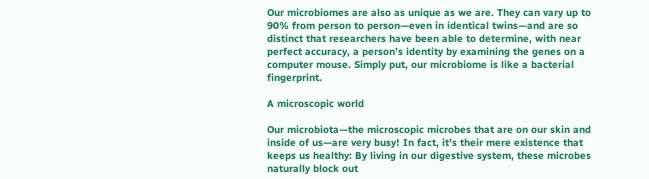Our microbiomes are also as unique as we are. They can vary up to 90% from person to person—even in identical twins—and are so distinct that researchers have been able to determine, with near perfect accuracy, a person’s identity by examining the genes on a computer mouse. Simply put, our microbiome is like a bacterial fingerprint.

A microscopic world

Our microbiota—the microscopic microbes that are on our skin and inside of us—are very busy! In fact, it’s their mere existence that keeps us healthy: By living in our digestive system, these microbes naturally block out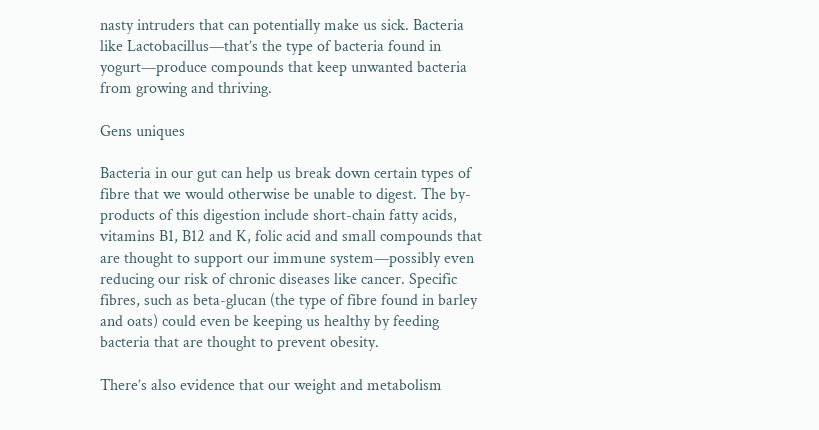nasty intruders that can potentially make us sick. Bacteria like Lactobacillus—that’s the type of bacteria found in yogurt—produce compounds that keep unwanted bacteria from growing and thriving.

Gens uniques

Bacteria in our gut can help us break down certain types of fibre that we would otherwise be unable to digest. The by-products of this digestion include short-chain fatty acids, vitamins B1, B12 and K, folic acid and small compounds that are thought to support our immune system—possibly even reducing our risk of chronic diseases like cancer. Specific fibres, such as beta-glucan (the type of fibre found in barley and oats) could even be keeping us healthy by feeding bacteria that are thought to prevent obesity.

There’s also evidence that our weight and metabolism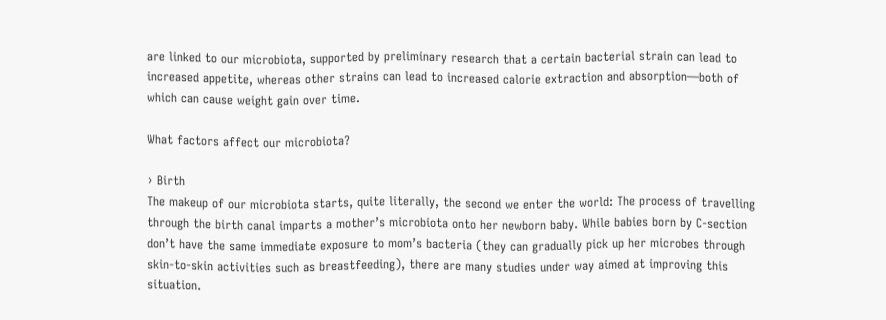are linked to our microbiota, supported by preliminary research that a certain bacterial strain can lead to increased appetite, whereas other strains can lead to increased calorie extraction and absorption—both of which can cause weight gain over time.

What factors affect our microbiota?

› Birth
The makeup of our microbiota starts, quite literally, the second we enter the world: The process of travelling through the birth canal imparts a mother’s microbiota onto her newborn baby. While babies born by C-section don’t have the same immediate exposure to mom’s bacteria (they can gradually pick up her microbes through skin-to-skin activities such as breastfeeding), there are many studies under way aimed at improving this situation.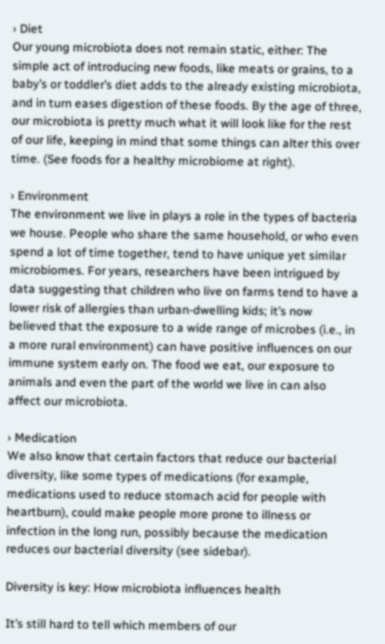› Diet
Our young microbiota does not remain static, either: The simple act of introducing new foods, like meats or grains, to a baby’s or toddler’s diet adds to the already existing microbiota, and in turn eases digestion of these foods. By the age of three, our microbiota is pretty much what it will look like for the rest of our life, keeping in mind that some things can alter this over time. (See foods for a healthy microbiome at right).

› Environment
The environment we live in plays a role in the types of bacteria we house. People who share the same household, or who even spend a lot of time together, tend to have unique yet similar microbiomes. For years, researchers have been intrigued by data suggesting that children who live on farms tend to have a lower risk of allergies than urban-dwelling kids; it’s now believed that the exposure to a wide range of microbes (i.e., in a more rural environment) can have positive influences on our immune system early on. The food we eat, our exposure to animals and even the part of the world we live in can also affect our microbiota.

› Medication
We also know that certain factors that reduce our bacterial diversity, like some types of medications (for example, medications used to reduce stomach acid for people with heartburn), could make people more prone to illness or infection in the long run, possibly because the medication reduces our bacterial diversity (see sidebar).

Diversity is key: How microbiota influences health

It’s still hard to tell which members of our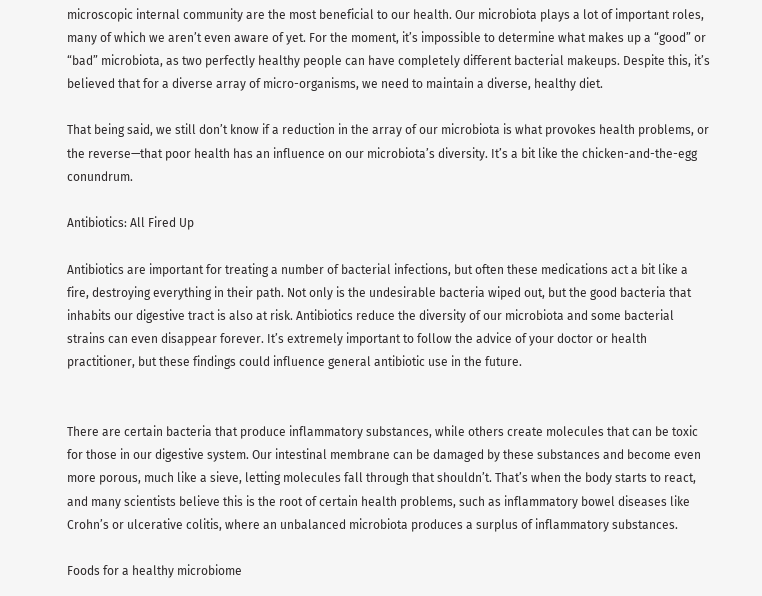microscopic internal community are the most beneficial to our health. Our microbiota plays a lot of important roles, many of which we aren’t even aware of yet. For the moment, it’s impossible to determine what makes up a “good” or “bad” microbiota, as two perfectly healthy people can have completely different bacterial makeups. Despite this, it’s believed that for a diverse array of micro-organisms, we need to maintain a diverse, healthy diet.

That being said, we still don’t know if a reduction in the array of our microbiota is what provokes health problems, or the reverse—that poor health has an influence on our microbiota’s diversity. It’s a bit like the chicken-and-the-egg conundrum.

Antibiotics: All Fired Up

Antibiotics are important for treating a number of bacterial infections, but often these medications act a bit like a fire, destroying everything in their path. Not only is the undesirable bacteria wiped out, but the good bacteria that inhabits our digestive tract is also at risk. Antibiotics reduce the diversity of our microbiota and some bacterial strains can even disappear forever. It’s extremely important to follow the advice of your doctor or health practitioner, but these findings could influence general antibiotic use in the future.


There are certain bacteria that produce inflammatory substances, while others create molecules that can be toxic for those in our digestive system. Our intestinal membrane can be damaged by these substances and become even more porous, much like a sieve, letting molecules fall through that shouldn’t. That’s when the body starts to react, and many scientists believe this is the root of certain health problems, such as inflammatory bowel diseases like Crohn’s or ulcerative colitis, where an unbalanced microbiota produces a surplus of inflammatory substances.

Foods for a healthy microbiome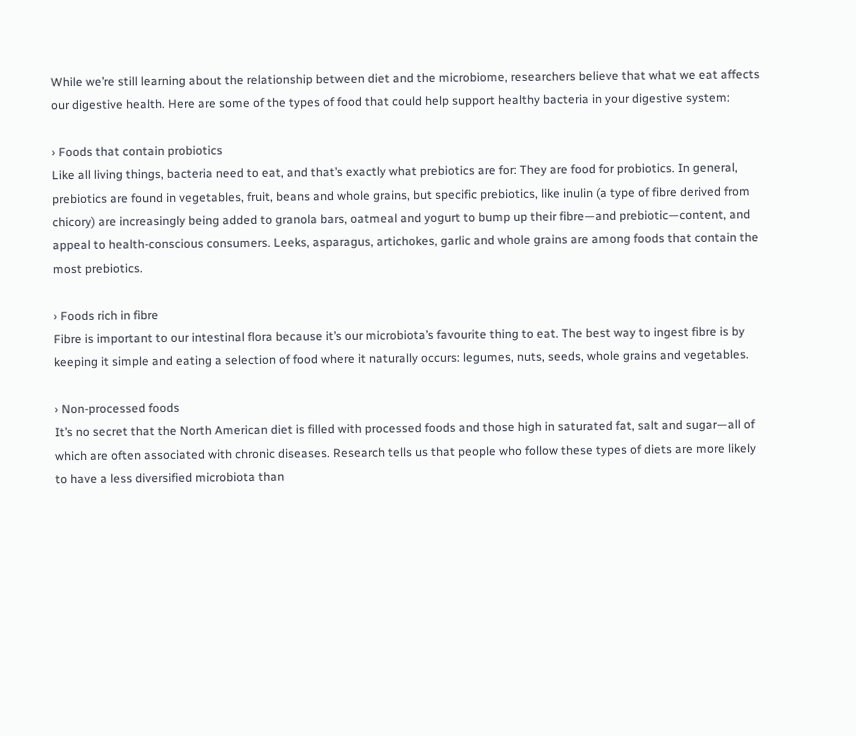While we’re still learning about the relationship between diet and the microbiome, researchers believe that what we eat affects our digestive health. Here are some of the types of food that could help support healthy bacteria in your digestive system:

› Foods that contain probiotics
Like all living things, bacteria need to eat, and that’s exactly what prebiotics are for: They are food for probiotics. In general, prebiotics are found in vegetables, fruit, beans and whole grains, but specific prebiotics, like inulin (a type of fibre derived from chicory) are increasingly being added to granola bars, oatmeal and yogurt to bump up their fibre—and prebiotic—content, and appeal to health-conscious consumers. Leeks, asparagus, artichokes, garlic and whole grains are among foods that contain the most prebiotics.

› Foods rich in fibre
Fibre is important to our intestinal flora because it’s our microbiota’s favourite thing to eat. The best way to ingest fibre is by keeping it simple and eating a selection of food where it naturally occurs: legumes, nuts, seeds, whole grains and vegetables.

› Non-processed foods
It’s no secret that the North American diet is filled with processed foods and those high in saturated fat, salt and sugar—all of which are often associated with chronic diseases. Research tells us that people who follow these types of diets are more likely to have a less diversified microbiota than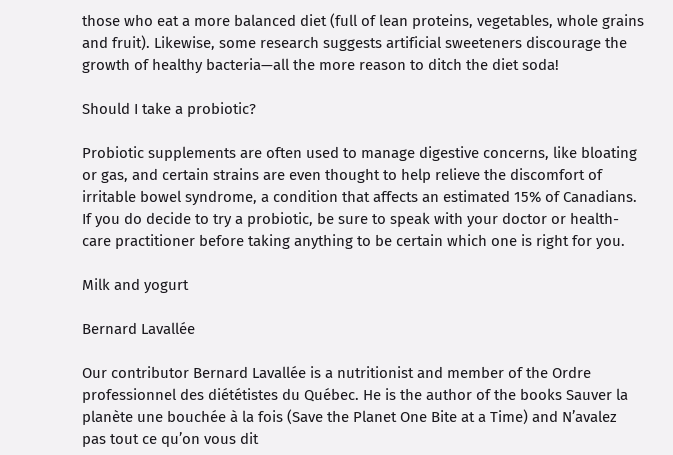those who eat a more balanced diet (full of lean proteins, vegetables, whole grains and fruit). Likewise, some research suggests artificial sweeteners discourage the growth of healthy bacteria—all the more reason to ditch the diet soda!

Should I take a probiotic?

Probiotic supplements are often used to manage digestive concerns, like bloating or gas, and certain strains are even thought to help relieve the discomfort of irritable bowel syndrome, a condition that affects an estimated 15% of Canadians. If you do decide to try a probiotic, be sure to speak with your doctor or health-care practitioner before taking anything to be certain which one is right for you.

Milk and yogurt

Bernard Lavallée

Our contributor Bernard Lavallée is a nutritionist and member of the Ordre professionnel des diététistes du Québec. He is the author of the books Sauver la planète une bouchée à la fois (Save the Planet One Bite at a Time) and N’avalez pas tout ce qu’on vous dit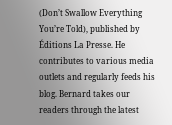(Don’t Swallow Everything You’re Told), published by Éditions La Presse. He contributes to various media outlets and regularly feeds his blog. Bernard takes our readers through the latest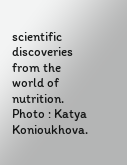scientific discoveries from the world of nutrition. Photo : Katya Konioukhova.